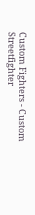Custom Fighters - Custom Streetfighter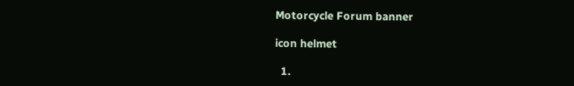Motorcycle Forum banner

icon helmet

  1.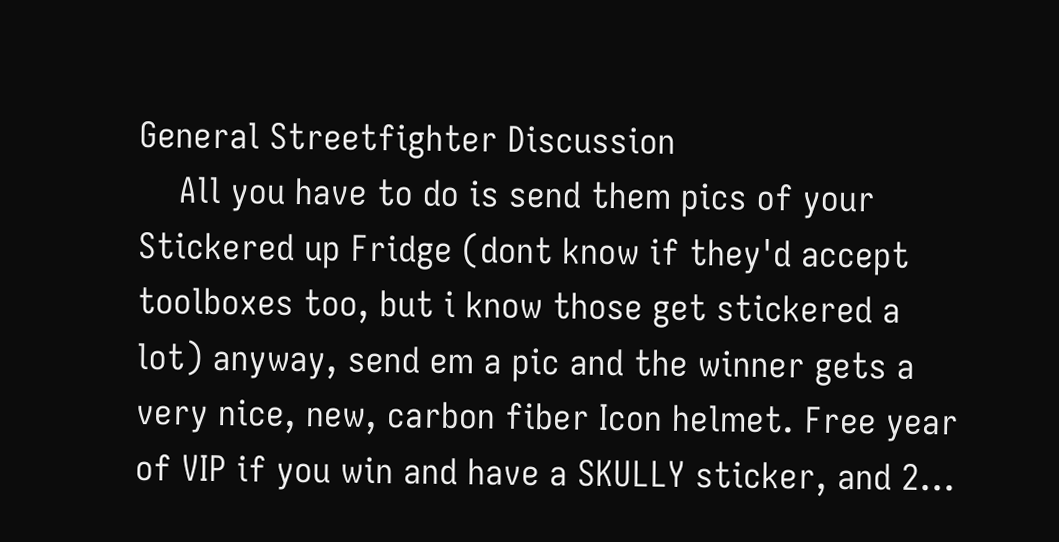General Streetfighter Discussion
    All you have to do is send them pics of your Stickered up Fridge (dont know if they'd accept toolboxes too, but i know those get stickered a lot) anyway, send em a pic and the winner gets a very nice, new, carbon fiber Icon helmet. Free year of VIP if you win and have a SKULLY sticker, and 2...